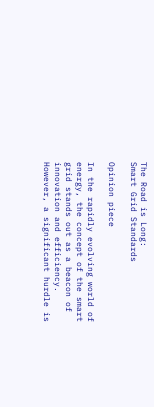The Road is Long:
Smart Grid Standards

Opinion piece

In the rapidly evolving world of energy, the concept of the smart grid stands out as a beacon of innovation and efficiency. However, a significant hurdle is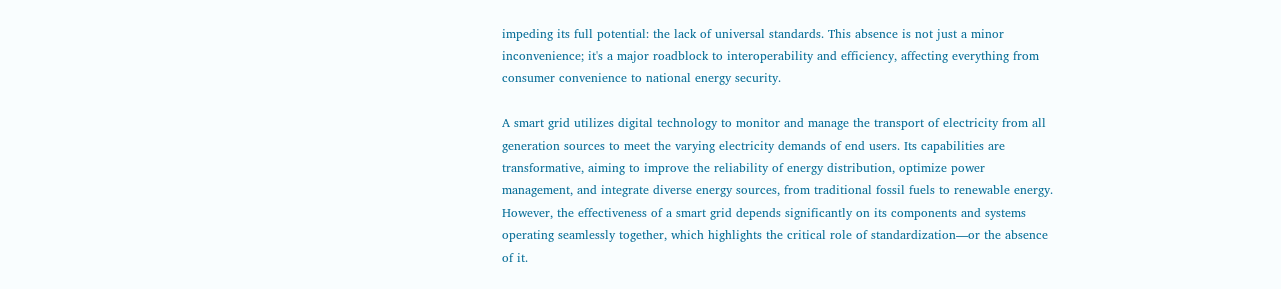impeding its full potential: the lack of universal standards. This absence is not just a minor inconvenience; it's a major roadblock to interoperability and efficiency, affecting everything from consumer convenience to national energy security.

A smart grid utilizes digital technology to monitor and manage the transport of electricity from all generation sources to meet the varying electricity demands of end users. Its capabilities are transformative, aiming to improve the reliability of energy distribution, optimize power management, and integrate diverse energy sources, from traditional fossil fuels to renewable energy.
However, the effectiveness of a smart grid depends significantly on its components and systems operating seamlessly together, which highlights the critical role of standardization—or the absence of it.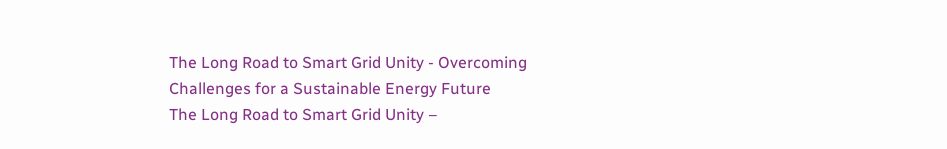The Long Road to Smart Grid Unity - Overcoming Challenges for a Sustainable Energy Future
The Long Road to Smart Grid Unity –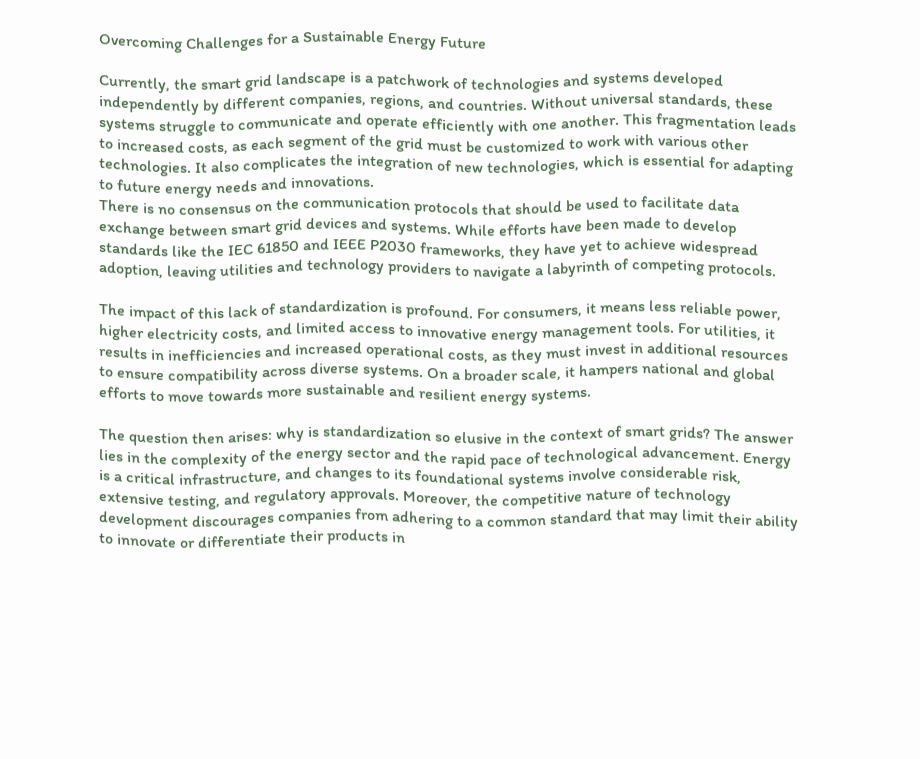Overcoming Challenges for a Sustainable Energy Future

Currently, the smart grid landscape is a patchwork of technologies and systems developed independently by different companies, regions, and countries. Without universal standards, these systems struggle to communicate and operate efficiently with one another. This fragmentation leads to increased costs, as each segment of the grid must be customized to work with various other technologies. It also complicates the integration of new technologies, which is essential for adapting to future energy needs and innovations.
There is no consensus on the communication protocols that should be used to facilitate data exchange between smart grid devices and systems. While efforts have been made to develop standards like the IEC 61850 and IEEE P2030 frameworks, they have yet to achieve widespread adoption, leaving utilities and technology providers to navigate a labyrinth of competing protocols.

The impact of this lack of standardization is profound. For consumers, it means less reliable power, higher electricity costs, and limited access to innovative energy management tools. For utilities, it results in inefficiencies and increased operational costs, as they must invest in additional resources to ensure compatibility across diverse systems. On a broader scale, it hampers national and global efforts to move towards more sustainable and resilient energy systems.

The question then arises: why is standardization so elusive in the context of smart grids? The answer lies in the complexity of the energy sector and the rapid pace of technological advancement. Energy is a critical infrastructure, and changes to its foundational systems involve considerable risk, extensive testing, and regulatory approvals. Moreover, the competitive nature of technology development discourages companies from adhering to a common standard that may limit their ability to innovate or differentiate their products in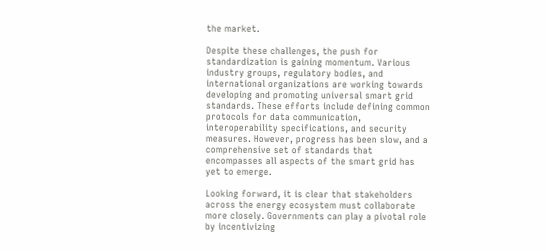the market.

Despite these challenges, the push for standardization is gaining momentum. Various industry groups, regulatory bodies, and international organizations are working towards developing and promoting universal smart grid standards. These efforts include defining common protocols for data communication, interoperability specifications, and security measures. However, progress has been slow, and a comprehensive set of standards that encompasses all aspects of the smart grid has yet to emerge.

Looking forward, it is clear that stakeholders across the energy ecosystem must collaborate more closely. Governments can play a pivotal role by incentivizing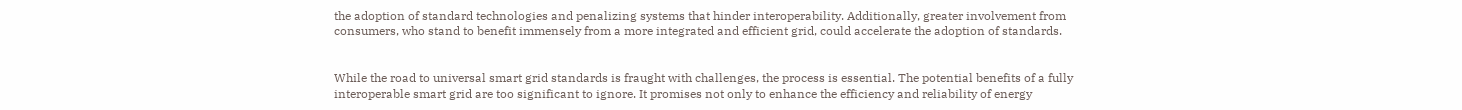the adoption of standard technologies and penalizing systems that hinder interoperability. Additionally, greater involvement from consumers, who stand to benefit immensely from a more integrated and efficient grid, could accelerate the adoption of standards.


While the road to universal smart grid standards is fraught with challenges, the process is essential. The potential benefits of a fully interoperable smart grid are too significant to ignore. It promises not only to enhance the efficiency and reliability of energy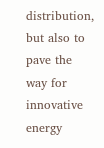distribution, but also to pave the way for innovative energy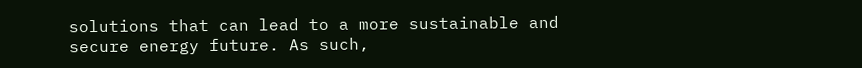solutions that can lead to a more sustainable and secure energy future. As such,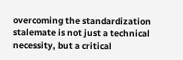overcoming the standardization stalemate is not just a technical necessity, but a critical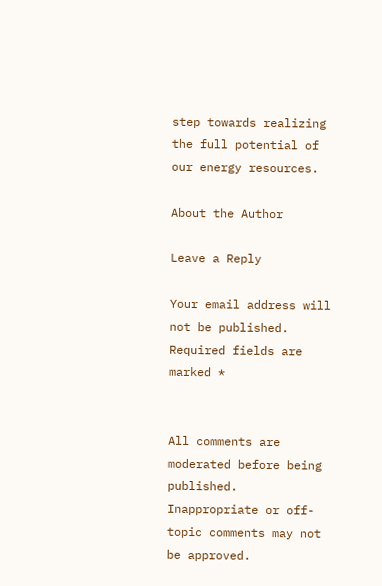step towards realizing the full potential of our energy resources.

About the Author

Leave a Reply

Your email address will not be published. Required fields are marked *


All comments are moderated before being published. Inappropriate or off-topic comments may not be approved.